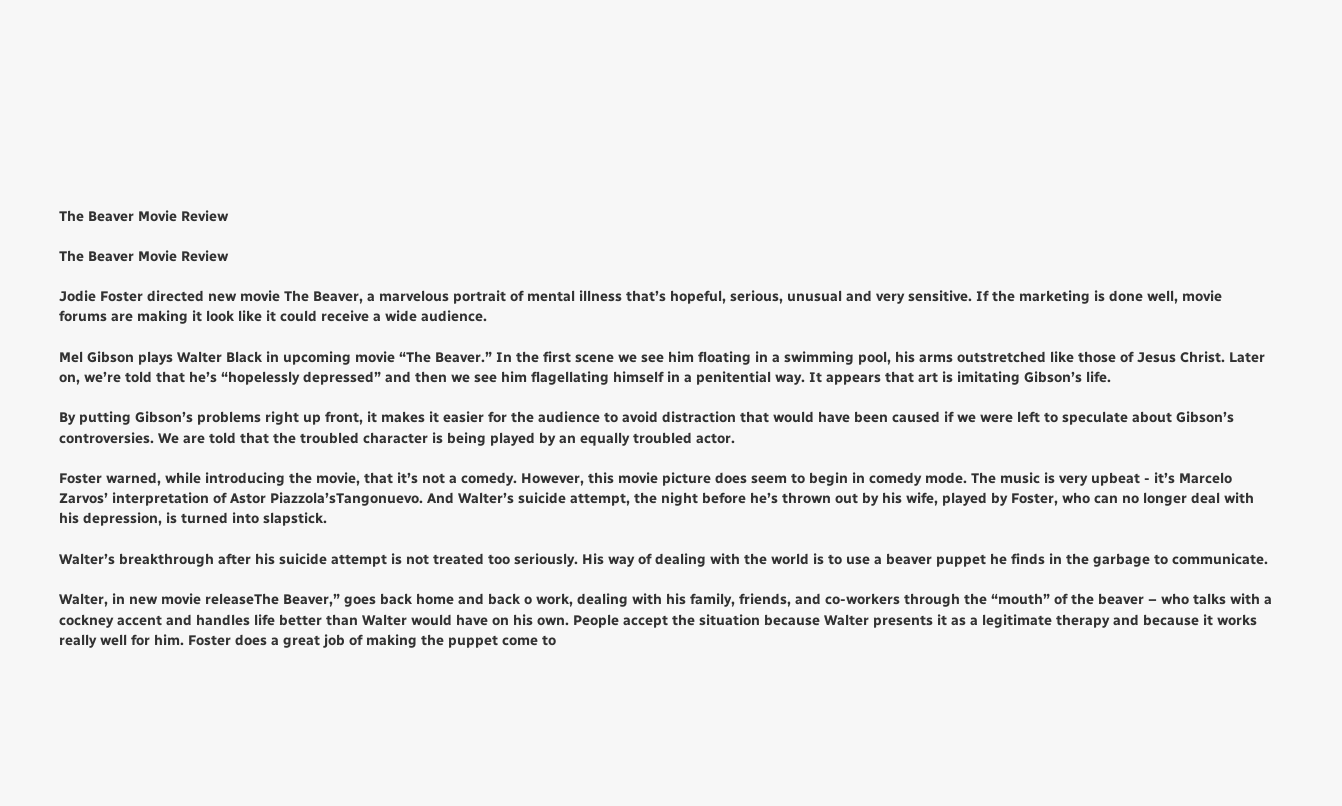The Beaver Movie Review

The Beaver Movie Review

Jodie Foster directed new movie The Beaver, a marvelous portrait of mental illness that’s hopeful, serious, unusual and very sensitive. If the marketing is done well, movie forums are making it look like it could receive a wide audience.

Mel Gibson plays Walter Black in upcoming movie “The Beaver.” In the first scene we see him floating in a swimming pool, his arms outstretched like those of Jesus Christ. Later on, we’re told that he’s “hopelessly depressed” and then we see him flagellating himself in a penitential way. It appears that art is imitating Gibson’s life.

By putting Gibson’s problems right up front, it makes it easier for the audience to avoid distraction that would have been caused if we were left to speculate about Gibson’s controversies. We are told that the troubled character is being played by an equally troubled actor.

Foster warned, while introducing the movie, that it’s not a comedy. However, this movie picture does seem to begin in comedy mode. The music is very upbeat - it’s Marcelo Zarvos’ interpretation of Astor Piazzola’sTangonuevo. And Walter’s suicide attempt, the night before he’s thrown out by his wife, played by Foster, who can no longer deal with his depression, is turned into slapstick.

Walter’s breakthrough after his suicide attempt is not treated too seriously. His way of dealing with the world is to use a beaver puppet he finds in the garbage to communicate.

Walter, in new movie releaseThe Beaver,” goes back home and back o work, dealing with his family, friends, and co-workers through the “mouth” of the beaver – who talks with a cockney accent and handles life better than Walter would have on his own. People accept the situation because Walter presents it as a legitimate therapy and because it works really well for him. Foster does a great job of making the puppet come to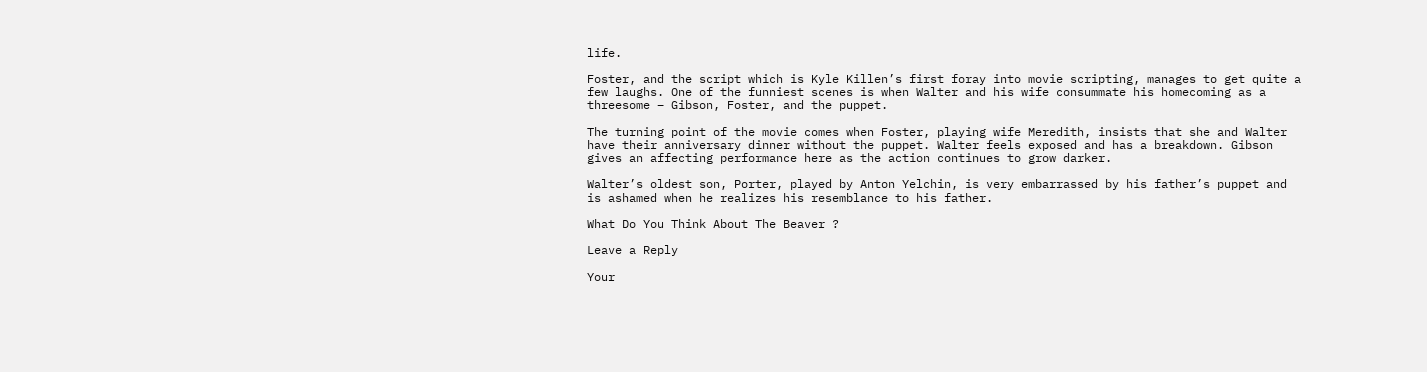life.

Foster, and the script which is Kyle Killen’s first foray into movie scripting, manages to get quite a few laughs. One of the funniest scenes is when Walter and his wife consummate his homecoming as a threesome – Gibson, Foster, and the puppet.

The turning point of the movie comes when Foster, playing wife Meredith, insists that she and Walter have their anniversary dinner without the puppet. Walter feels exposed and has a breakdown. Gibson gives an affecting performance here as the action continues to grow darker.

Walter’s oldest son, Porter, played by Anton Yelchin, is very embarrassed by his father’s puppet and is ashamed when he realizes his resemblance to his father.

What Do You Think About The Beaver ?

Leave a Reply

Your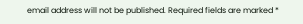email address will not be published. Required fields are marked *